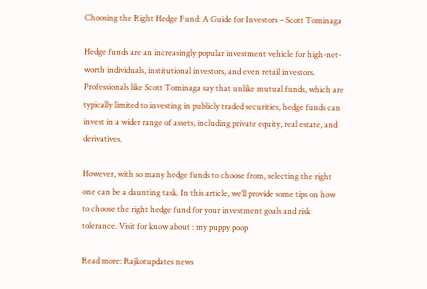Choosing the Right Hedge Fund: A Guide for Investors – Scott Tominaga

Hedge funds are an increasingly popular investment vehicle for high-net-worth individuals, institutional investors, and even retail investors. Professionals like Scott Tominaga say that unlike mutual funds, which are typically limited to investing in publicly traded securities, hedge funds can invest in a wider range of assets, including private equity, real estate, and derivatives.

However, with so many hedge funds to choose from, selecting the right one can be a daunting task. In this article, we’ll provide some tips on how to choose the right hedge fund for your investment goals and risk tolerance. Visit for know about : my puppy poop

Read more: Rajkotupdates news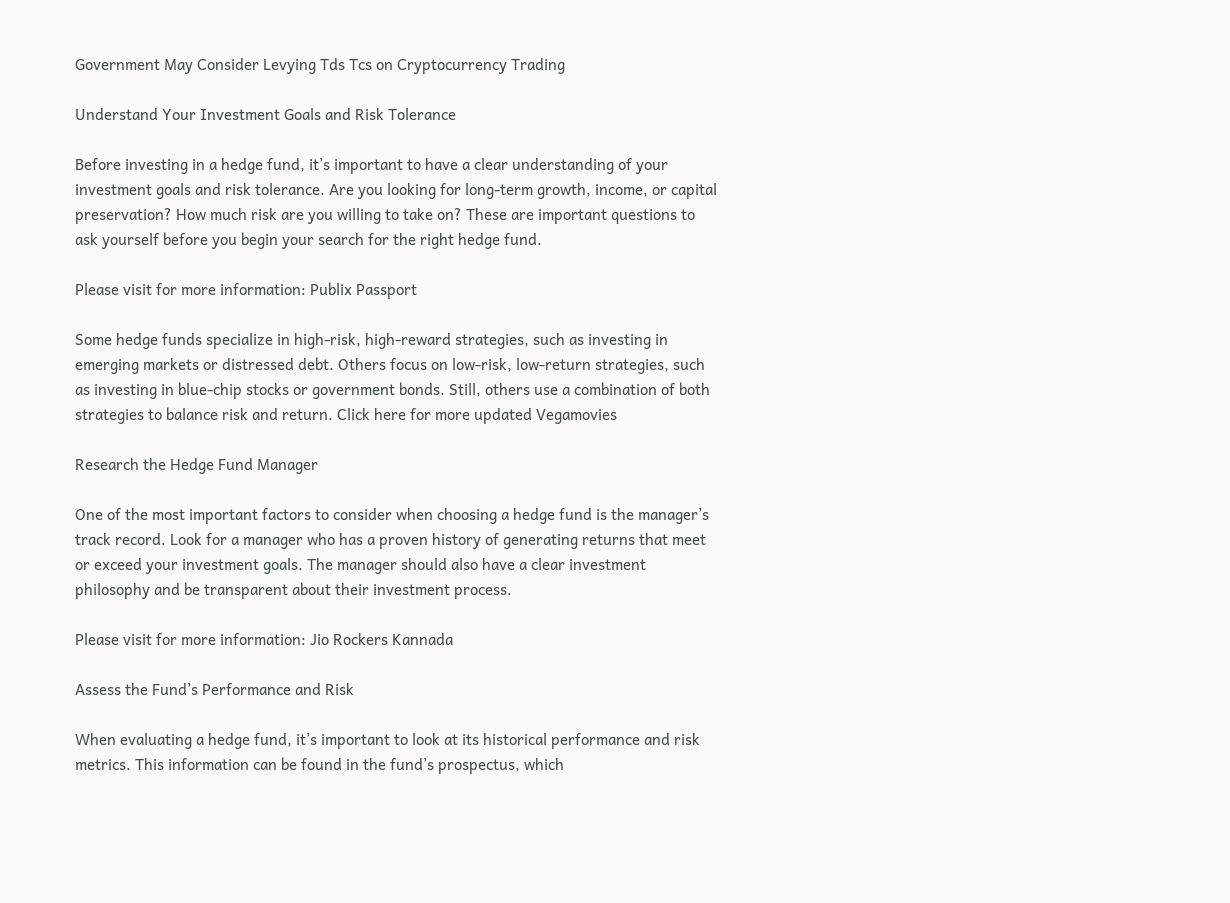Government May Consider Levying Tds Tcs on Cryptocurrency Trading

Understand Your Investment Goals and Risk Tolerance

Before investing in a hedge fund, it’s important to have a clear understanding of your investment goals and risk tolerance. Are you looking for long-term growth, income, or capital preservation? How much risk are you willing to take on? These are important questions to ask yourself before you begin your search for the right hedge fund.

Please visit for more information: Publix Passport

Some hedge funds specialize in high-risk, high-reward strategies, such as investing in emerging markets or distressed debt. Others focus on low-risk, low-return strategies, such as investing in blue-chip stocks or government bonds. Still, others use a combination of both strategies to balance risk and return. Click here for more updated Vegamovies

Research the Hedge Fund Manager

One of the most important factors to consider when choosing a hedge fund is the manager’s track record. Look for a manager who has a proven history of generating returns that meet or exceed your investment goals. The manager should also have a clear investment philosophy and be transparent about their investment process.

Please visit for more information: Jio Rockers Kannada

Assess the Fund’s Performance and Risk

When evaluating a hedge fund, it’s important to look at its historical performance and risk metrics. This information can be found in the fund’s prospectus, which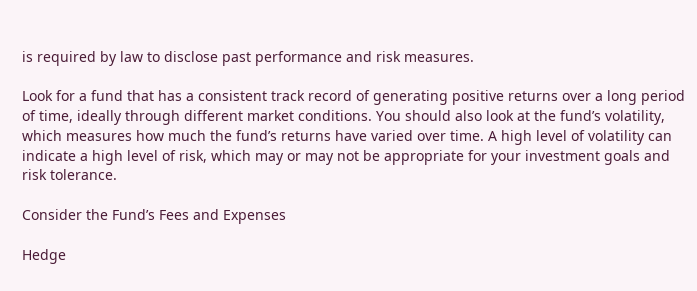is required by law to disclose past performance and risk measures.

Look for a fund that has a consistent track record of generating positive returns over a long period of time, ideally through different market conditions. You should also look at the fund’s volatility, which measures how much the fund’s returns have varied over time. A high level of volatility can indicate a high level of risk, which may or may not be appropriate for your investment goals and risk tolerance.

Consider the Fund’s Fees and Expenses

Hedge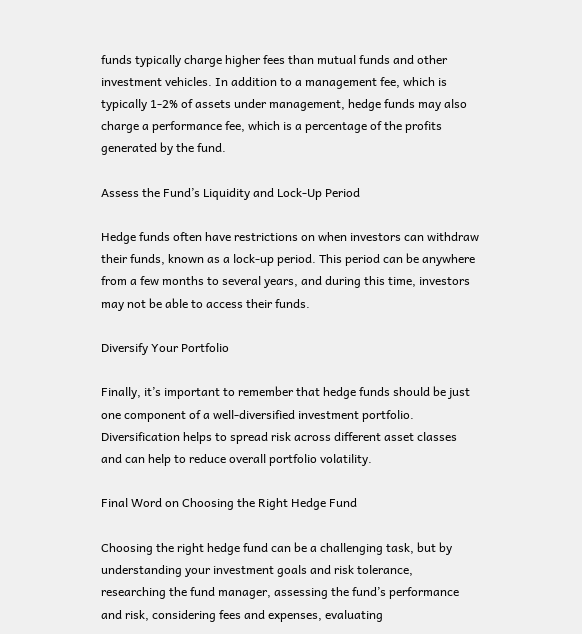funds typically charge higher fees than mutual funds and other investment vehicles. In addition to a management fee, which is typically 1-2% of assets under management, hedge funds may also charge a performance fee, which is a percentage of the profits generated by the fund.

Assess the Fund’s Liquidity and Lock-Up Period

Hedge funds often have restrictions on when investors can withdraw their funds, known as a lock-up period. This period can be anywhere from a few months to several years, and during this time, investors may not be able to access their funds.

Diversify Your Portfolio

Finally, it’s important to remember that hedge funds should be just one component of a well-diversified investment portfolio. Diversification helps to spread risk across different asset classes and can help to reduce overall portfolio volatility.

Final Word on Choosing the Right Hedge Fund

Choosing the right hedge fund can be a challenging task, but by understanding your investment goals and risk tolerance, researching the fund manager, assessing the fund’s performance and risk, considering fees and expenses, evaluating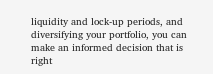liquidity and lock-up periods, and diversifying your portfolio, you can make an informed decision that is right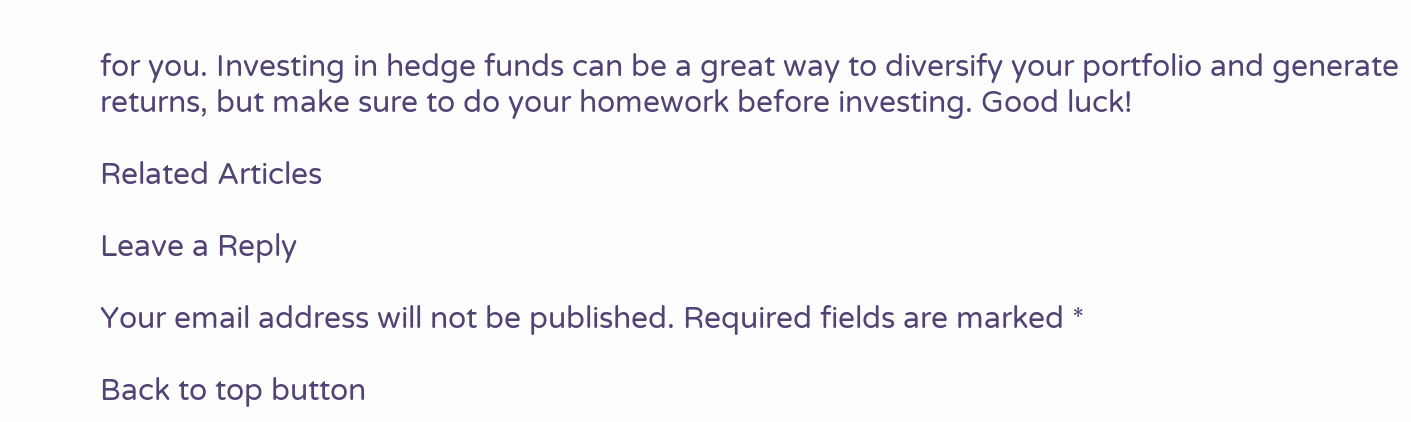for you. Investing in hedge funds can be a great way to diversify your portfolio and generate returns, but make sure to do your homework before investing. Good luck!

Related Articles

Leave a Reply

Your email address will not be published. Required fields are marked *

Back to top button